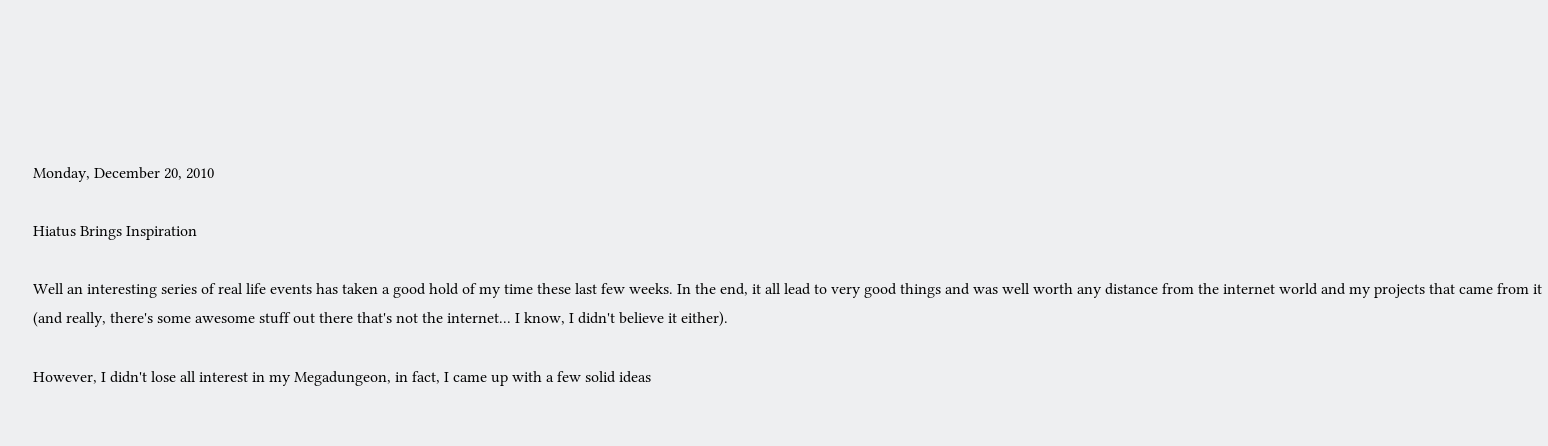Monday, December 20, 2010

Hiatus Brings Inspiration

Well an interesting series of real life events has taken a good hold of my time these last few weeks. In the end, it all lead to very good things and was well worth any distance from the internet world and my projects that came from it (and really, there's some awesome stuff out there that's not the internet... I know, I didn't believe it either).

However, I didn't lose all interest in my Megadungeon, in fact, I came up with a few solid ideas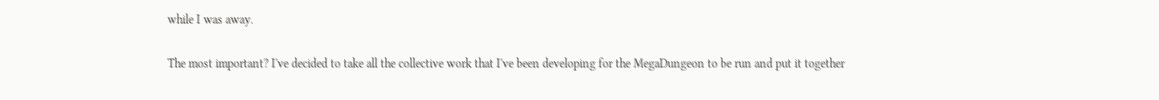while I was away.

The most important? I've decided to take all the collective work that I've been developing for the MegaDungeon to be run and put it together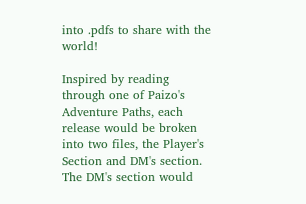into .pdfs to share with the world!

Inspired by reading through one of Paizo's Adventure Paths, each release would be broken into two files, the Player's Section and DM's section. The DM's section would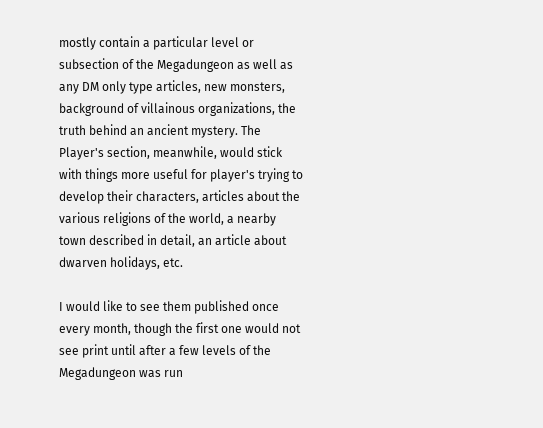mostly contain a particular level or subsection of the Megadungeon as well as any DM only type articles, new monsters, background of villainous organizations, the truth behind an ancient mystery. The Player's section, meanwhile, would stick with things more useful for player's trying to develop their characters, articles about the various religions of the world, a nearby town described in detail, an article about dwarven holidays, etc.

I would like to see them published once every month, though the first one would not see print until after a few levels of the Megadungeon was run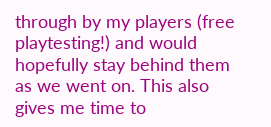through by my players (free playtesting!) and would hopefully stay behind them as we went on. This also gives me time to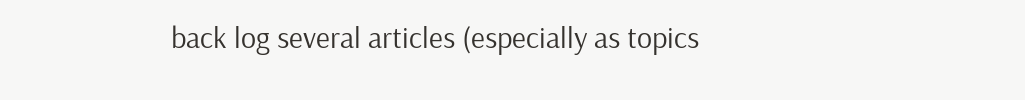back log several articles (especially as topics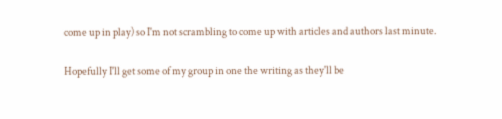come up in play) so I'm not scrambling to come up with articles and authors last minute.

Hopefully I'll get some of my group in one the writing as they'll be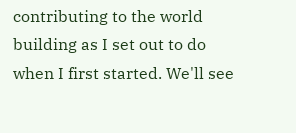contributing to the world building as I set out to do when I first started. We'll see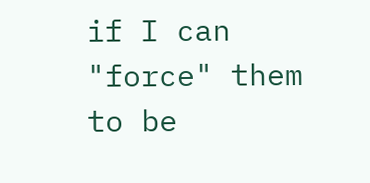if I can "force" them to be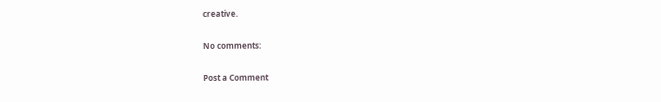creative.

No comments:

Post a Comment